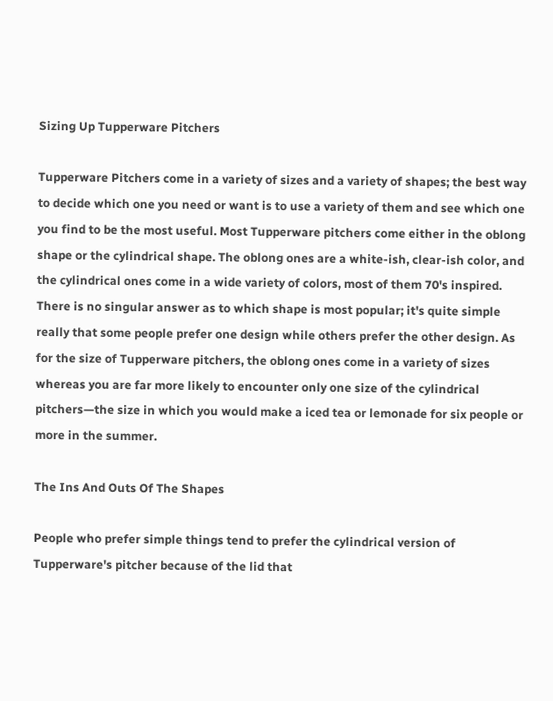Sizing Up Tupperware Pitchers

Tupperware Pitchers come in a variety of sizes and a variety of shapes; the best way to decide which one you need or want is to use a variety of them and see which one you find to be the most useful. Most Tupperware pitchers come either in the oblong shape or the cylindrical shape. The oblong ones are a white-ish, clear-ish color, and the cylindrical ones come in a wide variety of colors, most of them 70's inspired. There is no singular answer as to which shape is most popular; it's quite simple really that some people prefer one design while others prefer the other design. As for the size of Tupperware pitchers, the oblong ones come in a variety of sizes whereas you are far more likely to encounter only one size of the cylindrical pitchers—the size in which you would make a iced tea or lemonade for six people or more in the summer.

The Ins And Outs Of The Shapes

People who prefer simple things tend to prefer the cylindrical version of Tupperware's pitcher because of the lid that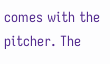comes with the pitcher. The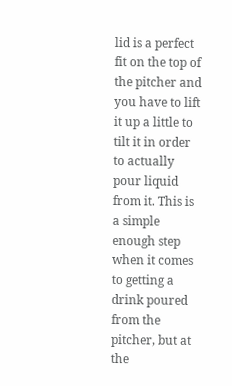lid is a perfect fit on the top of the pitcher and you have to lift it up a little to tilt it in order to actually pour liquid from it. This is a simple enough step when it comes to getting a drink poured from the pitcher, but at the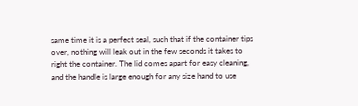same time it is a perfect seal, such that if the container tips over, nothing will leak out in the few seconds it takes to right the container. The lid comes apart for easy cleaning, and the handle is large enough for any size hand to use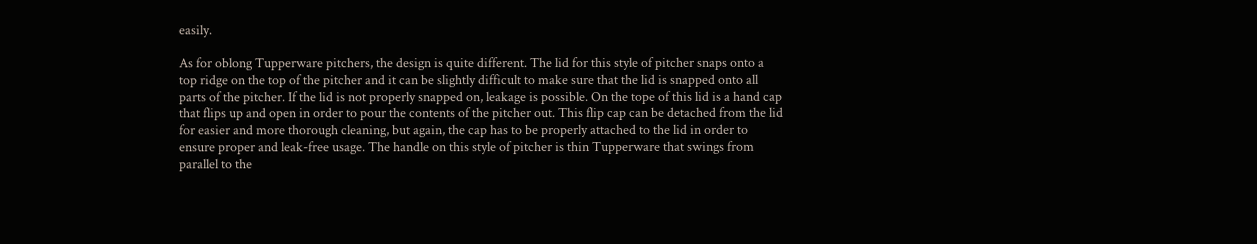easily.

As for oblong Tupperware pitchers, the design is quite different. The lid for this style of pitcher snaps onto a top ridge on the top of the pitcher and it can be slightly difficult to make sure that the lid is snapped onto all parts of the pitcher. If the lid is not properly snapped on, leakage is possible. On the tope of this lid is a hand cap that flips up and open in order to pour the contents of the pitcher out. This flip cap can be detached from the lid for easier and more thorough cleaning, but again, the cap has to be properly attached to the lid in order to ensure proper and leak-free usage. The handle on this style of pitcher is thin Tupperware that swings from parallel to the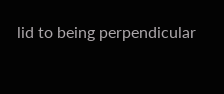lid to being perpendicular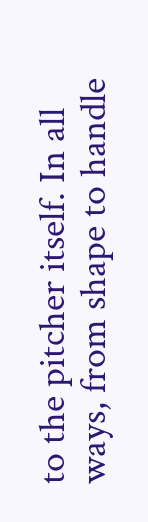to the pitcher itself. In all ways, from shape to handle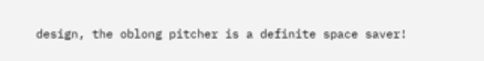design, the oblong pitcher is a definite space saver!